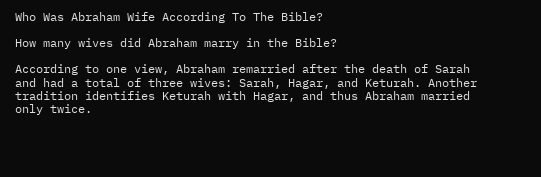Who Was Abraham Wife According To The Bible?

How many wives did Abraham marry in the Bible?

According to one view, Abraham remarried after the death of Sarah and had a total of three wives: Sarah, Hagar, and Keturah. Another tradition identifies Keturah with Hagar, and thus Abraham married only twice.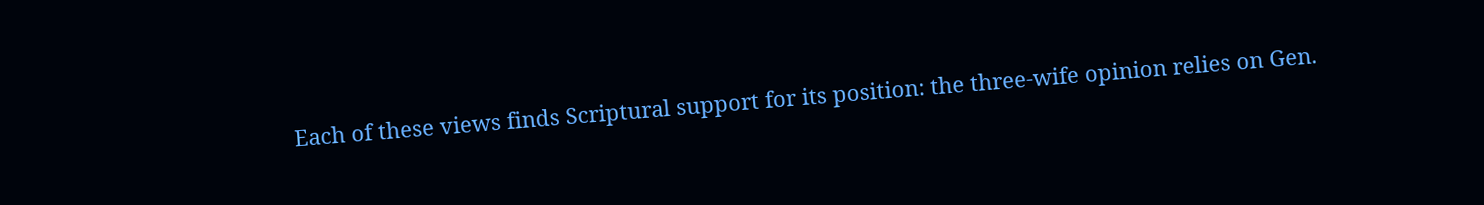Each of these views finds Scriptural support for its position: the three-wife opinion relies on Gen.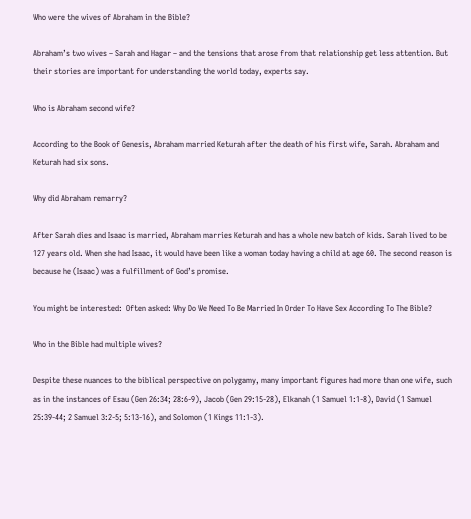Who were the wives of Abraham in the Bible?

Abraham’s two wives – Sarah and Hagar – and the tensions that arose from that relationship get less attention. But their stories are important for understanding the world today, experts say.

Who is Abraham second wife?

According to the Book of Genesis, Abraham married Keturah after the death of his first wife, Sarah. Abraham and Keturah had six sons.

Why did Abraham remarry?

After Sarah dies and Isaac is married, Abraham marries Keturah and has a whole new batch of kids. Sarah lived to be 127 years old. When she had Isaac, it would have been like a woman today having a child at age 60. The second reason is because he (Isaac) was a fulfillment of God’s promise.

You might be interested:  Often asked: Why Do We Need To Be Married In Order To Have Sex According To The Bible?

Who in the Bible had multiple wives?

Despite these nuances to the biblical perspective on polygamy, many important figures had more than one wife, such as in the instances of Esau (Gen 26:34; 28:6-9), Jacob (Gen 29:15-28), Elkanah (1 Samuel 1:1-8), David (1 Samuel 25:39-44; 2 Samuel 3:2-5; 5:13-16), and Solomon (1 Kings 11:1-3).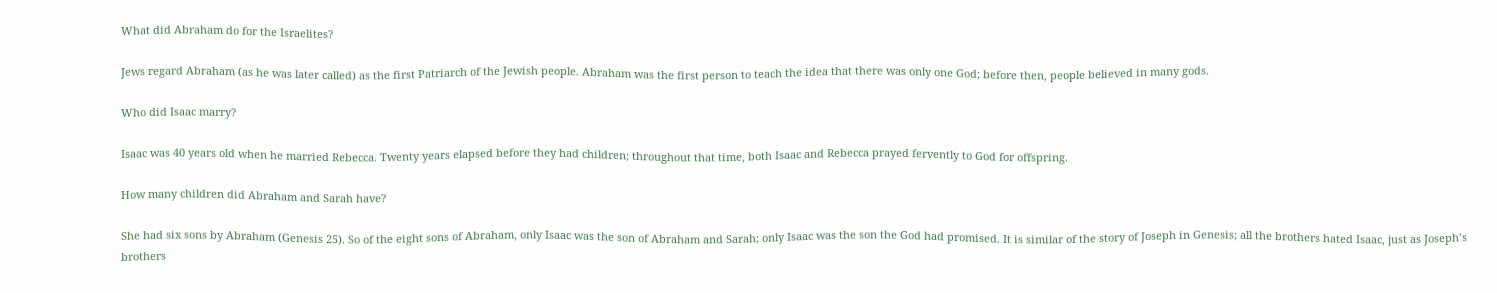What did Abraham do for the Israelites?

Jews regard Abraham (as he was later called) as the first Patriarch of the Jewish people. Abraham was the first person to teach the idea that there was only one God; before then, people believed in many gods.

Who did Isaac marry?

Isaac was 40 years old when he married Rebecca. Twenty years elapsed before they had children; throughout that time, both Isaac and Rebecca prayed fervently to God for offspring.

How many children did Abraham and Sarah have?

She had six sons by Abraham (Genesis 25). So of the eight sons of Abraham, only Isaac was the son of Abraham and Sarah; only Isaac was the son the God had promised. It is similar of the story of Joseph in Genesis; all the brothers hated Isaac, just as Joseph’s brothers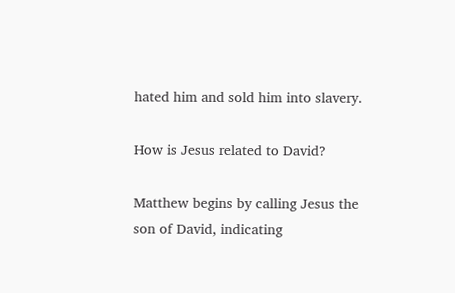hated him and sold him into slavery.

How is Jesus related to David?

Matthew begins by calling Jesus the son of David, indicating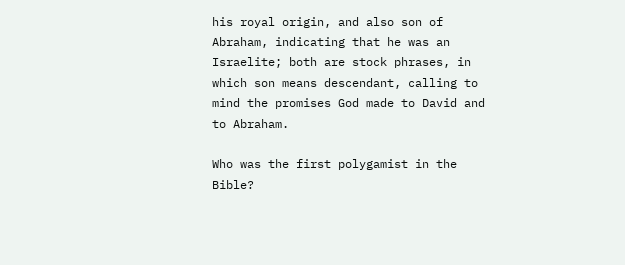his royal origin, and also son of Abraham, indicating that he was an Israelite; both are stock phrases, in which son means descendant, calling to mind the promises God made to David and to Abraham.

Who was the first polygamist in the Bible?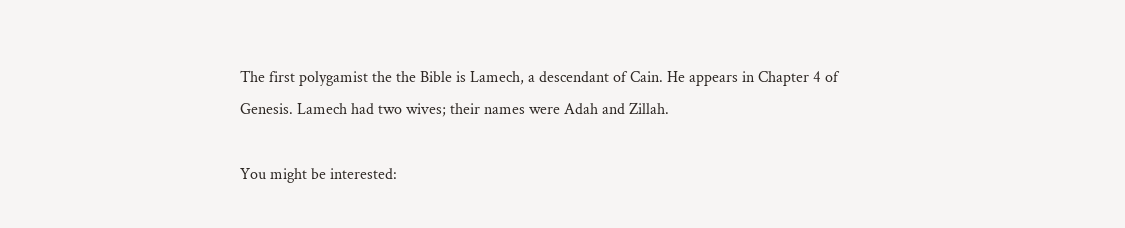The first polygamist the the Bible is Lamech, a descendant of Cain. He appears in Chapter 4 of Genesis. Lamech had two wives; their names were Adah and Zillah.

You might be interested: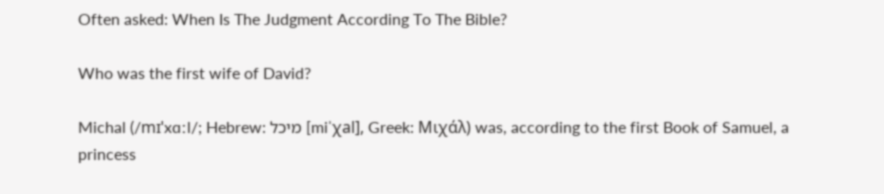Often asked: When Is The Judgment According To The Bible?

Who was the first wife of David?

Michal (/mɪˈxɑːl/; Hebrew: מיכל [miˈχal], Greek: Μιχάλ) was, according to the first Book of Samuel, a princess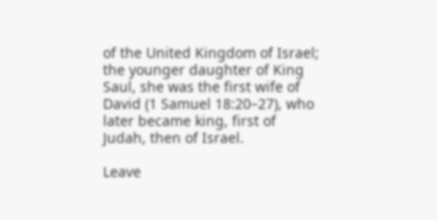of the United Kingdom of Israel; the younger daughter of King Saul, she was the first wife of David (1 Samuel 18:20–27), who later became king, first of Judah, then of Israel.

Leave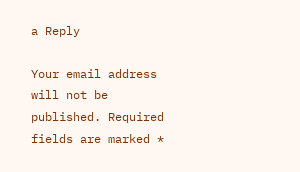a Reply

Your email address will not be published. Required fields are marked *